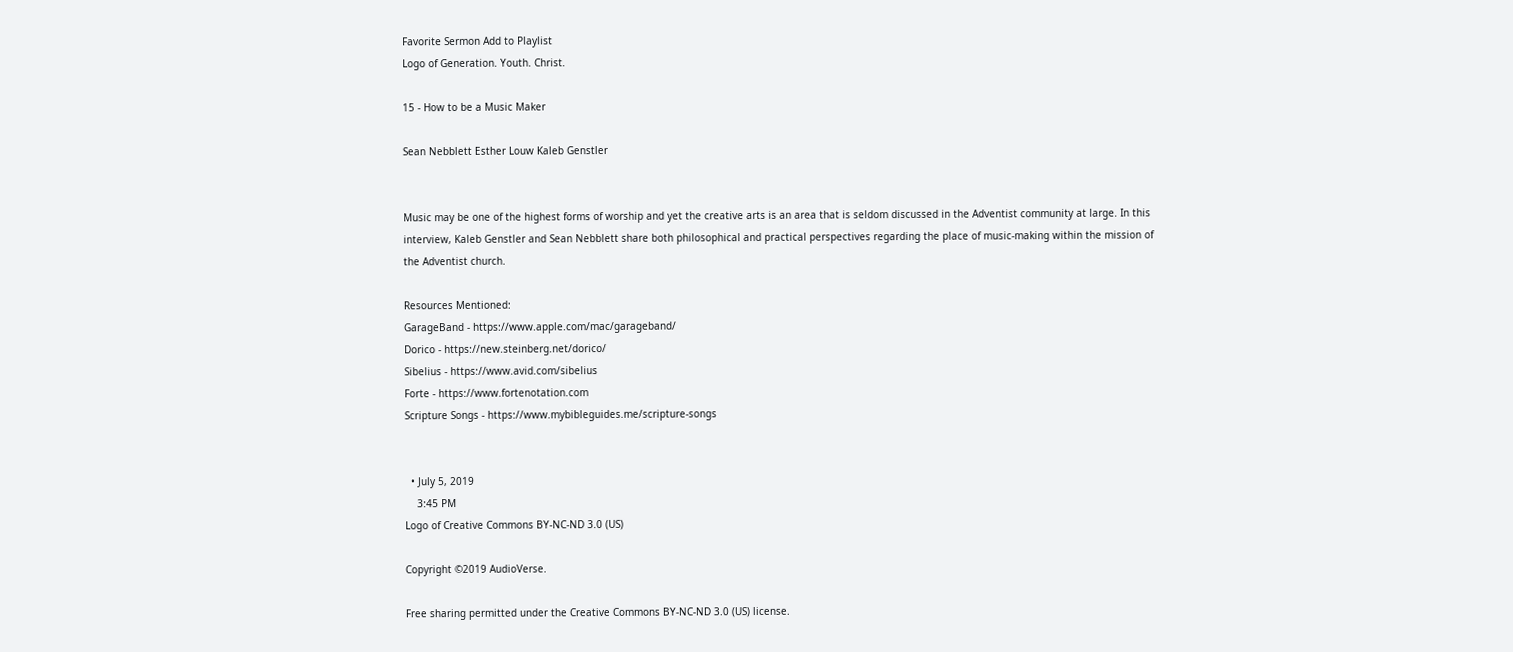Favorite Sermon Add to Playlist
Logo of Generation. Youth. Christ.

15 - How to be a Music Maker

Sean Nebblett Esther Louw Kaleb Genstler


Music may be one of the highest forms of worship and yet the creative arts is an area that is seldom discussed in the Adventist community at large. In this interview, Kaleb Genstler and Sean Nebblett share both philosophical and practical perspectives regarding the place of music-making within the mission of the Adventist church.

Resources Mentioned:
GarageBand - https://www.apple.com/mac/garageband/
Dorico - https://new.steinberg.net/dorico/
Sibelius - https://www.avid.com/sibelius
Forte - https://www.fortenotation.com
Scripture Songs - https://www.mybibleguides.me/scripture-songs


  • July 5, 2019
    3:45 PM
Logo of Creative Commons BY-NC-ND 3.0 (US)

Copyright ©2019 AudioVerse.

Free sharing permitted under the Creative Commons BY-NC-ND 3.0 (US) license.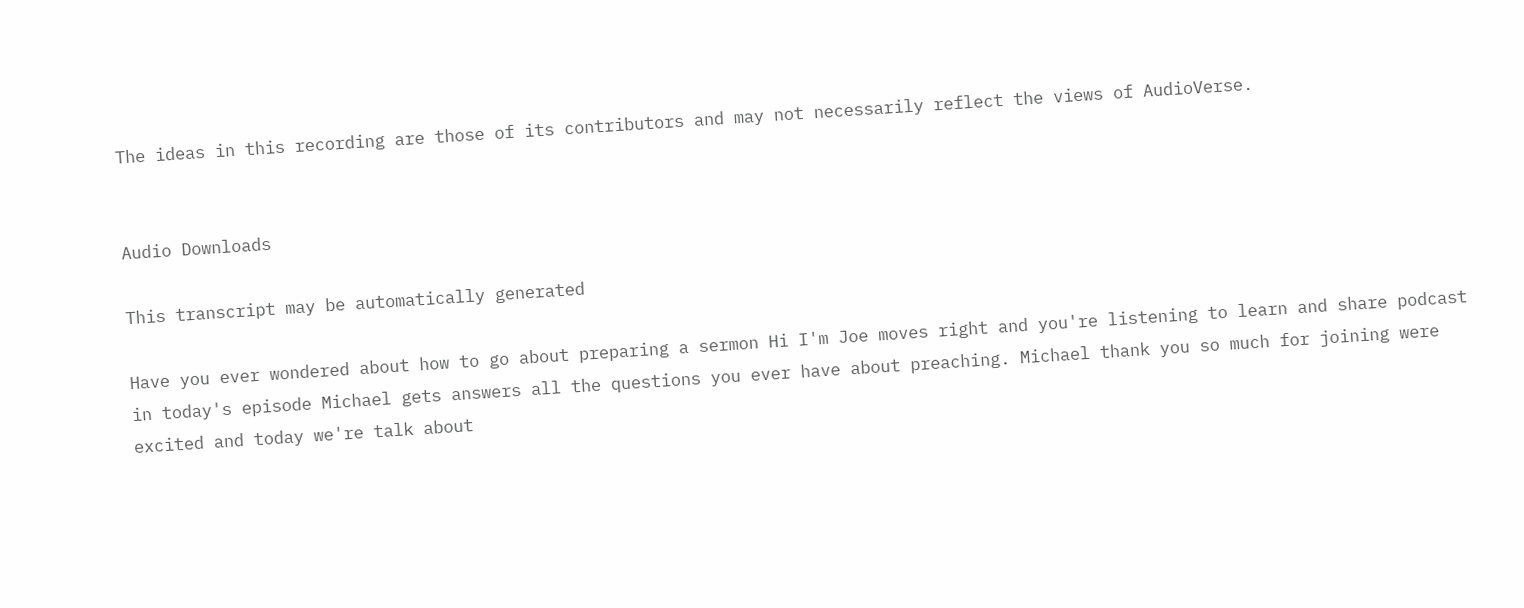The ideas in this recording are those of its contributors and may not necessarily reflect the views of AudioVerse.


Audio Downloads

This transcript may be automatically generated

Have you ever wondered about how to go about preparing a sermon Hi I'm Joe moves right and you're listening to learn and share podcast in today's episode Michael gets answers all the questions you ever have about preaching. Michael thank you so much for joining were excited and today we're talk about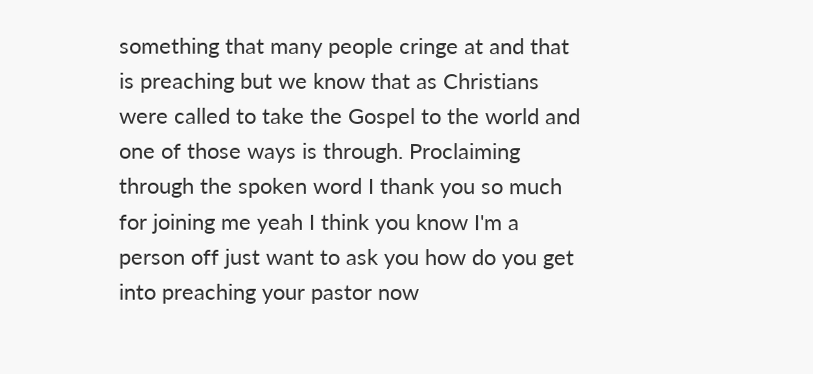something that many people cringe at and that is preaching but we know that as Christians were called to take the Gospel to the world and one of those ways is through. Proclaiming through the spoken word I thank you so much for joining me yeah I think you know I'm a person off just want to ask you how do you get into preaching your pastor now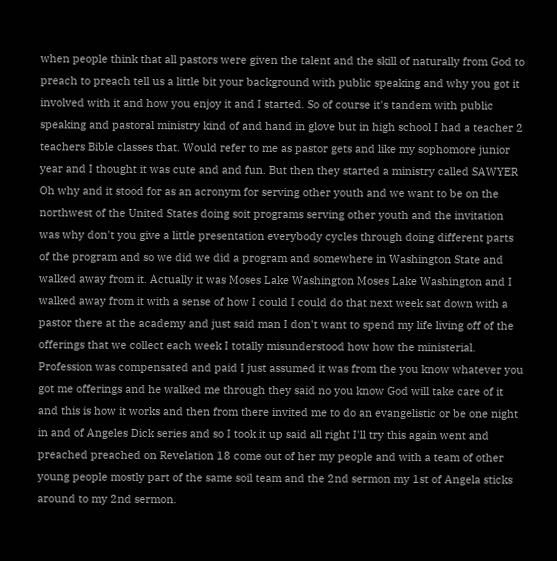when people think that all pastors were given the talent and the skill of naturally from God to preach to preach tell us a little bit your background with public speaking and why you got it involved with it and how you enjoy it and I started. So of course it's tandem with public speaking and pastoral ministry kind of and hand in glove but in high school I had a teacher 2 teachers Bible classes that. Would refer to me as pastor gets and like my sophomore junior year and I thought it was cute and and fun. But then they started a ministry called SAWYER Oh why and it stood for as an acronym for serving other youth and we want to be on the northwest of the United States doing soit programs serving other youth and the invitation was why don't you give a little presentation everybody cycles through doing different parts of the program and so we did we did a program and somewhere in Washington State and walked away from it. Actually it was Moses Lake Washington Moses Lake Washington and I walked away from it with a sense of how I could I could do that next week sat down with a pastor there at the academy and just said man I don't want to spend my life living off of the offerings that we collect each week I totally misunderstood how how the ministerial. Profession was compensated and paid I just assumed it was from the you know whatever you got me offerings and he walked me through they said no you know God will take care of it and this is how it works and then from there invited me to do an evangelistic or be one night in and of Angeles Dick series and so I took it up said all right I'll try this again went and preached preached on Revelation 18 come out of her my people and with a team of other young people mostly part of the same soil team and the 2nd sermon my 1st of Angela sticks around to my 2nd sermon.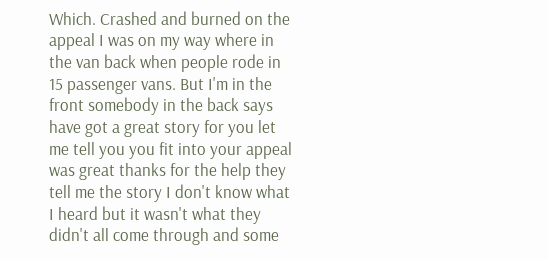Which. Crashed and burned on the appeal I was on my way where in the van back when people rode in 15 passenger vans. But I'm in the front somebody in the back says have got a great story for you let me tell you you fit into your appeal was great thanks for the help they tell me the story I don't know what I heard but it wasn't what they didn't all come through and some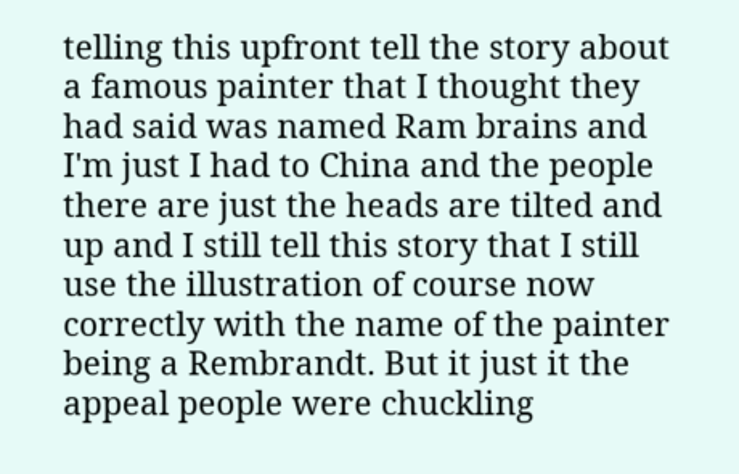telling this upfront tell the story about a famous painter that I thought they had said was named Ram brains and I'm just I had to China and the people there are just the heads are tilted and up and I still tell this story that I still use the illustration of course now correctly with the name of the painter being a Rembrandt. But it just it the appeal people were chuckling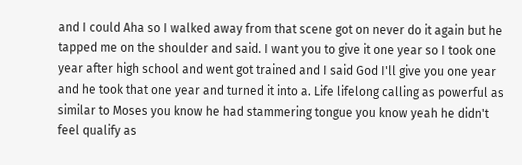and I could Aha so I walked away from that scene got on never do it again but he tapped me on the shoulder and said. I want you to give it one year so I took one year after high school and went got trained and I said God I'll give you one year and he took that one year and turned it into a. Life lifelong calling as powerful as similar to Moses you know he had stammering tongue you know yeah he didn't feel qualify as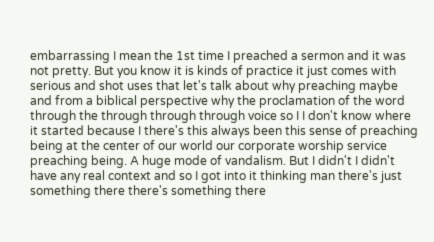embarrassing I mean the 1st time I preached a sermon and it was not pretty. But you know it is kinds of practice it just comes with serious and shot uses that let's talk about why preaching maybe and from a biblical perspective why the proclamation of the word through the through through through voice so I I don't know where it started because I there's this always been this sense of preaching being at the center of our world our corporate worship service preaching being. A huge mode of vandalism. But I didn't I didn't have any real context and so I got into it thinking man there's just something there there's something there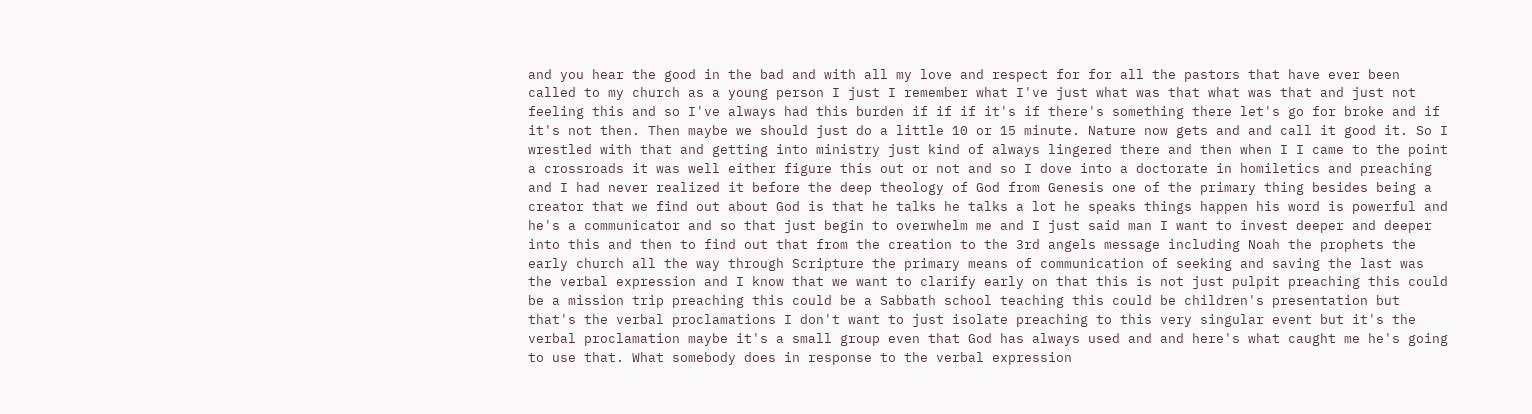and you hear the good in the bad and with all my love and respect for for all the pastors that have ever been called to my church as a young person I just I remember what I've just what was that what was that and just not feeling this and so I've always had this burden if if if it's if there's something there let's go for broke and if it's not then. Then maybe we should just do a little 10 or 15 minute. Nature now gets and and call it good it. So I wrestled with that and getting into ministry just kind of always lingered there and then when I I came to the point a crossroads it was well either figure this out or not and so I dove into a doctorate in homiletics and preaching and I had never realized it before the deep theology of God from Genesis one of the primary thing besides being a creator that we find out about God is that he talks he talks a lot he speaks things happen his word is powerful and he's a communicator and so that just begin to overwhelm me and I just said man I want to invest deeper and deeper into this and then to find out that from the creation to the 3rd angels message including Noah the prophets the early church all the way through Scripture the primary means of communication of seeking and saving the last was the verbal expression and I know that we want to clarify early on that this is not just pulpit preaching this could be a mission trip preaching this could be a Sabbath school teaching this could be children's presentation but that's the verbal proclamations I don't want to just isolate preaching to this very singular event but it's the verbal proclamation maybe it's a small group even that God has always used and and here's what caught me he's going to use that. What somebody does in response to the verbal expression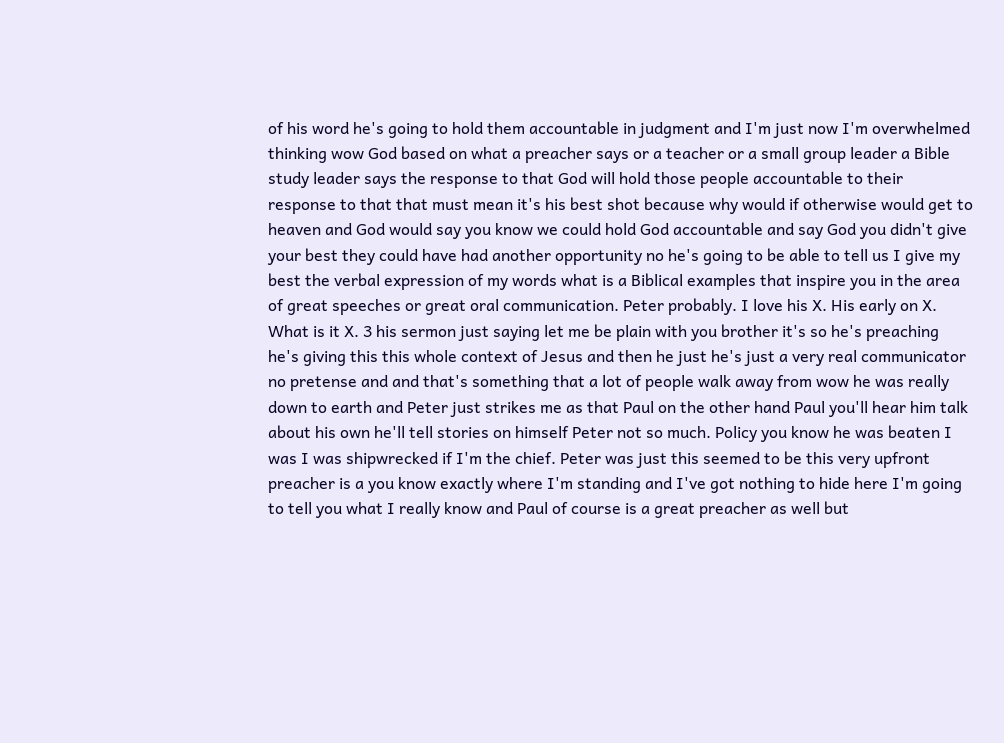of his word he's going to hold them accountable in judgment and I'm just now I'm overwhelmed thinking wow God based on what a preacher says or a teacher or a small group leader a Bible study leader says the response to that God will hold those people accountable to their response to that that must mean it's his best shot because why would if otherwise would get to heaven and God would say you know we could hold God accountable and say God you didn't give your best they could have had another opportunity no he's going to be able to tell us I give my best the verbal expression of my words what is a Biblical examples that inspire you in the area of great speeches or great oral communication. Peter probably. I love his X. His early on X. What is it X. 3 his sermon just saying let me be plain with you brother it's so he's preaching he's giving this this whole context of Jesus and then he just he's just a very real communicator no pretense and and that's something that a lot of people walk away from wow he was really down to earth and Peter just strikes me as that Paul on the other hand Paul you'll hear him talk about his own he'll tell stories on himself Peter not so much. Policy you know he was beaten I was I was shipwrecked if I'm the chief. Peter was just this seemed to be this very upfront preacher is a you know exactly where I'm standing and I've got nothing to hide here I'm going to tell you what I really know and Paul of course is a great preacher as well but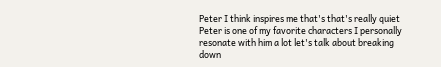Peter I think inspires me that's that's really quiet Peter is one of my favorite characters I personally resonate with him a lot let's talk about breaking down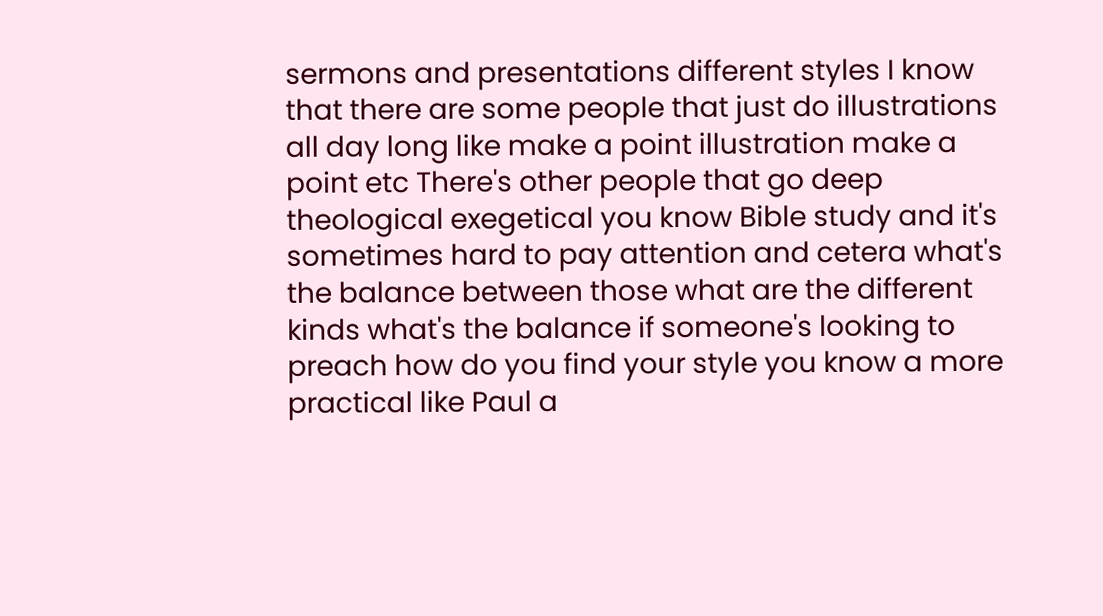sermons and presentations different styles I know that there are some people that just do illustrations all day long like make a point illustration make a point etc There's other people that go deep theological exegetical you know Bible study and it's sometimes hard to pay attention and cetera what's the balance between those what are the different kinds what's the balance if someone's looking to preach how do you find your style you know a more practical like Paul a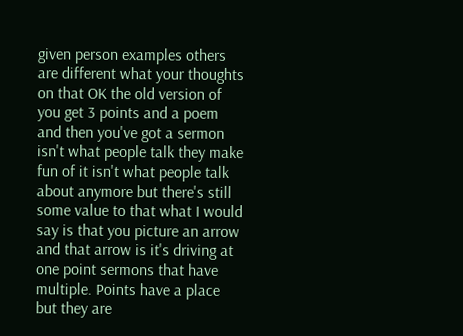given person examples others are different what your thoughts on that OK the old version of you get 3 points and a poem and then you've got a sermon isn't what people talk they make fun of it isn't what people talk about anymore but there's still some value to that what I would say is that you picture an arrow and that arrow is it's driving at one point sermons that have multiple. Points have a place but they are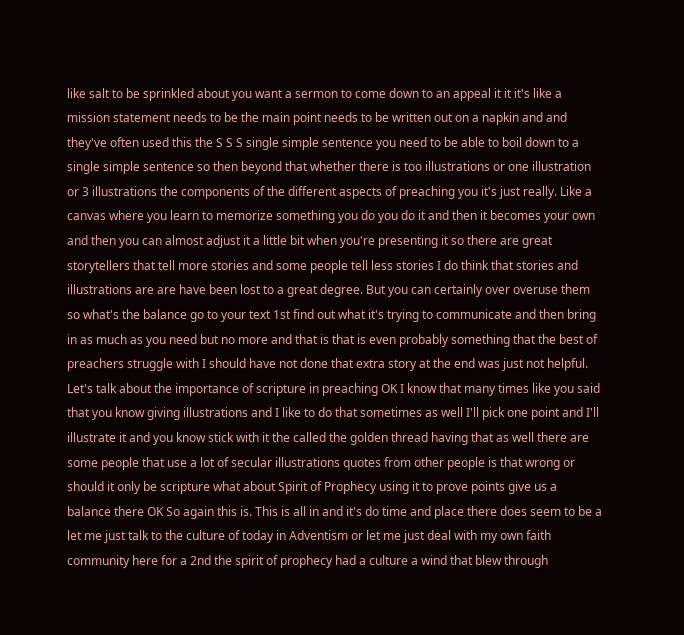like salt to be sprinkled about you want a sermon to come down to an appeal it it it's like a mission statement needs to be the main point needs to be written out on a napkin and and they've often used this the S S S single simple sentence you need to be able to boil down to a single simple sentence so then beyond that whether there is too illustrations or one illustration or 3 illustrations the components of the different aspects of preaching you it's just really. Like a canvas where you learn to memorize something you do you do it and then it becomes your own and then you can almost adjust it a little bit when you're presenting it so there are great storytellers that tell more stories and some people tell less stories I do think that stories and illustrations are are have been lost to a great degree. But you can certainly over overuse them so what's the balance go to your text 1st find out what it's trying to communicate and then bring in as much as you need but no more and that is that is even probably something that the best of preachers struggle with I should have not done that extra story at the end was just not helpful. Let's talk about the importance of scripture in preaching OK I know that many times like you said that you know giving illustrations and I like to do that sometimes as well I'll pick one point and I'll illustrate it and you know stick with it the called the golden thread having that as well there are some people that use a lot of secular illustrations quotes from other people is that wrong or should it only be scripture what about Spirit of Prophecy using it to prove points give us a balance there OK So again this is. This is all in and it's do time and place there does seem to be a let me just talk to the culture of today in Adventism or let me just deal with my own faith community here for a 2nd the spirit of prophecy had a culture a wind that blew through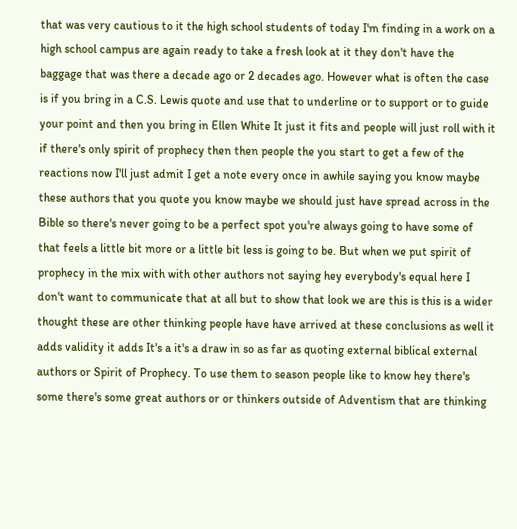that was very cautious to it the high school students of today I'm finding in a work on a high school campus are again ready to take a fresh look at it they don't have the baggage that was there a decade ago or 2 decades ago. However what is often the case is if you bring in a C.S. Lewis quote and use that to underline or to support or to guide your point and then you bring in Ellen White It just it fits and people will just roll with it if there's only spirit of prophecy then then people the you start to get a few of the reactions now I'll just admit I get a note every once in awhile saying you know maybe these authors that you quote you know maybe we should just have spread across in the Bible so there's never going to be a perfect spot you're always going to have some of that feels a little bit more or a little bit less is going to be. But when we put spirit of prophecy in the mix with with other authors not saying hey everybody's equal here I don't want to communicate that at all but to show that look we are this is this is a wider thought these are other thinking people have have arrived at these conclusions as well it adds validity it adds It's a it's a draw in so as far as quoting external biblical external authors or Spirit of Prophecy. To use them to season people like to know hey there's some there's some great authors or or thinkers outside of Adventism that are thinking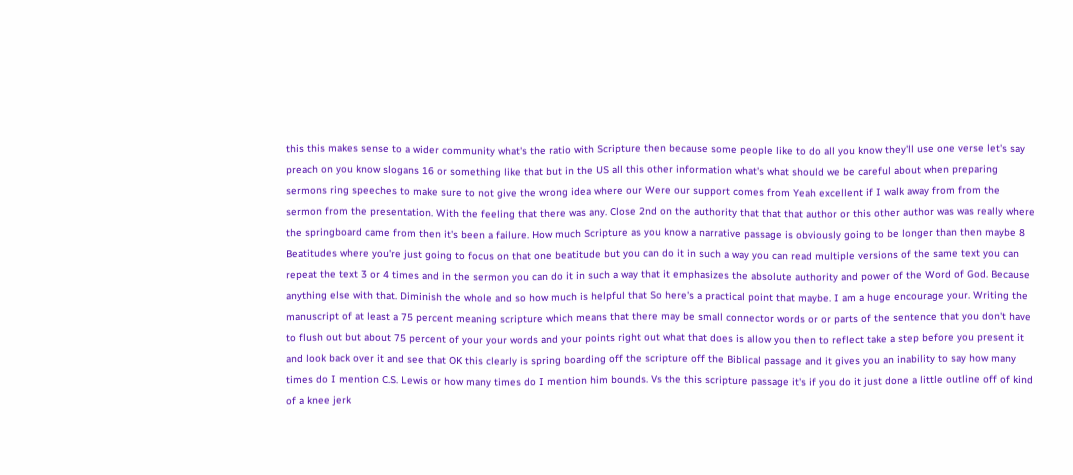this this makes sense to a wider community what's the ratio with Scripture then because some people like to do all you know they'll use one verse let's say preach on you know slogans 16 or something like that but in the US all this other information what's what should we be careful about when preparing sermons ring speeches to make sure to not give the wrong idea where our Were our support comes from Yeah excellent if I walk away from from the sermon from the presentation. With the feeling that there was any. Close 2nd on the authority that that that author or this other author was was really where the springboard came from then it's been a failure. How much Scripture as you know a narrative passage is obviously going to be longer than then maybe 8 Beatitudes where you're just going to focus on that one beatitude but you can do it in such a way you can read multiple versions of the same text you can repeat the text 3 or 4 times and in the sermon you can do it in such a way that it emphasizes the absolute authority and power of the Word of God. Because anything else with that. Diminish the whole and so how much is helpful that So here's a practical point that maybe. I am a huge encourage your. Writing the manuscript of at least a 75 percent meaning scripture which means that there may be small connector words or or parts of the sentence that you don't have to flush out but about 75 percent of your your words and your points right out what that does is allow you then to reflect take a step before you present it and look back over it and see that OK this clearly is spring boarding off the scripture off the Biblical passage and it gives you an inability to say how many times do I mention C.S. Lewis or how many times do I mention him bounds. Vs the this scripture passage it's if you do it just done a little outline off of kind of a knee jerk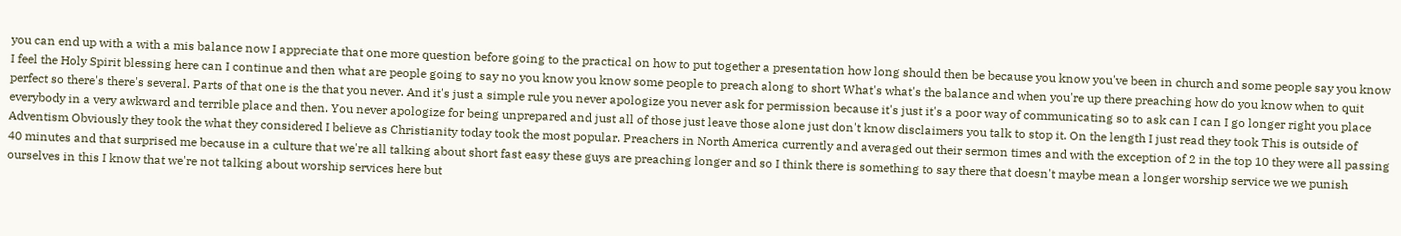you can end up with a with a mis balance now I appreciate that one more question before going to the practical on how to put together a presentation how long should then be because you know you've been in church and some people say you know I feel the Holy Spirit blessing here can I continue and then what are people going to say no you know you know some people to preach along to short What's what's the balance and when you're up there preaching how do you know when to quit perfect so there's there's several. Parts of that one is the that you never. And it's just a simple rule you never apologize you never ask for permission because it's just it's a poor way of communicating so to ask can I can I go longer right you place everybody in a very awkward and terrible place and then. You never apologize for being unprepared and just all of those just leave those alone just don't know disclaimers you talk to stop it. On the length I just read they took This is outside of Adventism Obviously they took the what they considered I believe as Christianity today took the most popular. Preachers in North America currently and averaged out their sermon times and with the exception of 2 in the top 10 they were all passing 40 minutes and that surprised me because in a culture that we're all talking about short fast easy these guys are preaching longer and so I think there is something to say there that doesn't maybe mean a longer worship service we we punish ourselves in this I know that we're not talking about worship services here but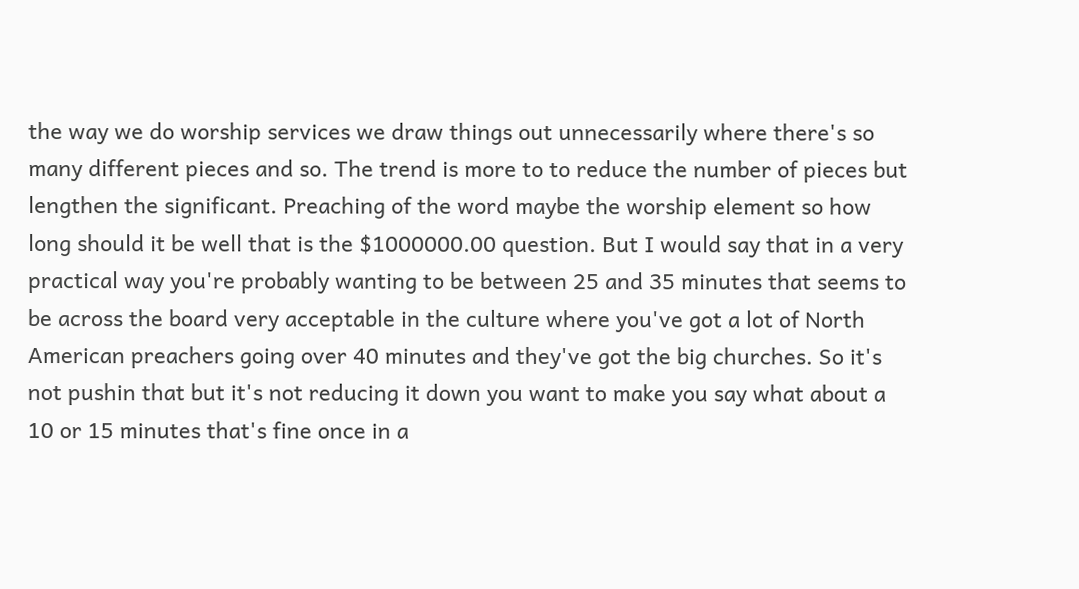the way we do worship services we draw things out unnecessarily where there's so many different pieces and so. The trend is more to to reduce the number of pieces but lengthen the significant. Preaching of the word maybe the worship element so how long should it be well that is the $1000000.00 question. But I would say that in a very practical way you're probably wanting to be between 25 and 35 minutes that seems to be across the board very acceptable in the culture where you've got a lot of North American preachers going over 40 minutes and they've got the big churches. So it's not pushin that but it's not reducing it down you want to make you say what about a 10 or 15 minutes that's fine once in a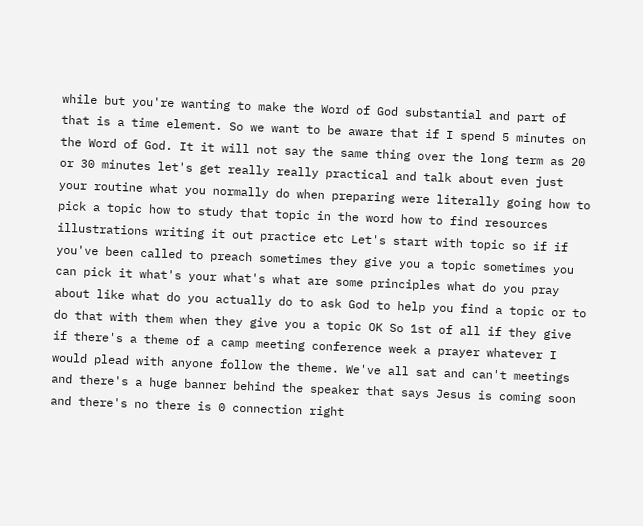while but you're wanting to make the Word of God substantial and part of that is a time element. So we want to be aware that if I spend 5 minutes on the Word of God. It it will not say the same thing over the long term as 20 or 30 minutes let's get really really practical and talk about even just your routine what you normally do when preparing were literally going how to pick a topic how to study that topic in the word how to find resources illustrations writing it out practice etc Let's start with topic so if if you've been called to preach sometimes they give you a topic sometimes you can pick it what's your what's what are some principles what do you pray about like what do you actually do to ask God to help you find a topic or to do that with them when they give you a topic OK So 1st of all if they give if there's a theme of a camp meeting conference week a prayer whatever I would plead with anyone follow the theme. We've all sat and can't meetings and there's a huge banner behind the speaker that says Jesus is coming soon and there's no there is 0 connection right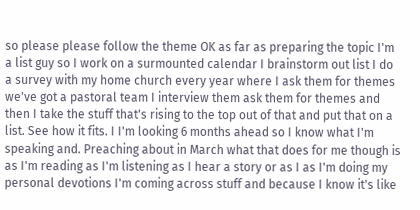so please please follow the theme OK as far as preparing the topic I'm a list guy so I work on a surmounted calendar I brainstorm out list I do a survey with my home church every year where I ask them for themes we've got a pastoral team I interview them ask them for themes and then I take the stuff that's rising to the top out of that and put that on a list. See how it fits. I I'm looking 6 months ahead so I know what I'm speaking and. Preaching about in March what that does for me though is as I'm reading as I'm listening as I hear a story or as I as I'm doing my personal devotions I'm coming across stuff and because I know it's like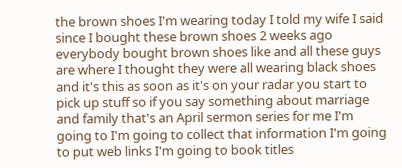the brown shoes I'm wearing today I told my wife I said since I bought these brown shoes 2 weeks ago everybody bought brown shoes like and all these guys are where I thought they were all wearing black shoes and it's this as soon as it's on your radar you start to pick up stuff so if you say something about marriage and family that's an April sermon series for me I'm going to I'm going to collect that information I'm going to put web links I'm going to book titles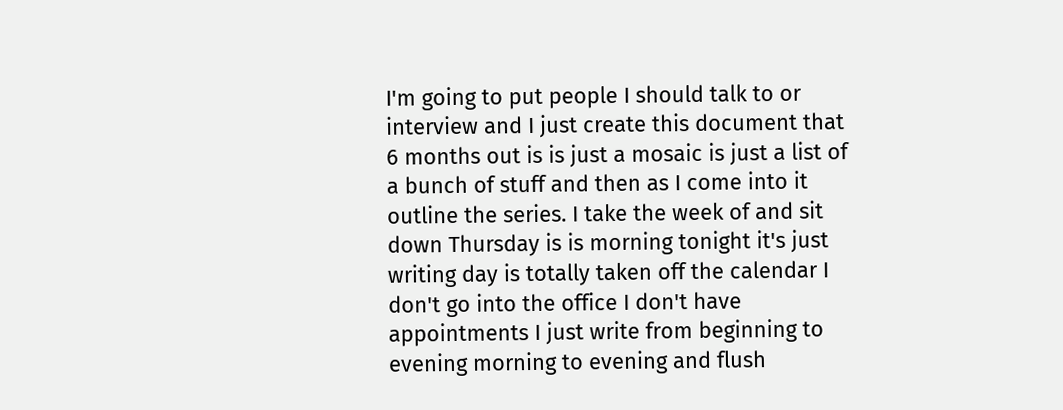I'm going to put people I should talk to or interview and I just create this document that 6 months out is is just a mosaic is just a list of a bunch of stuff and then as I come into it outline the series. I take the week of and sit down Thursday is is morning tonight it's just writing day is totally taken off the calendar I don't go into the office I don't have appointments I just write from beginning to evening morning to evening and flush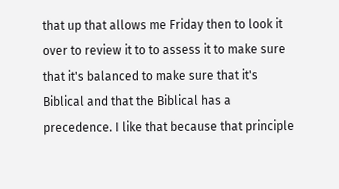that up that allows me Friday then to look it over to review it to to assess it to make sure that it's balanced to make sure that it's Biblical and that the Biblical has a precedence. I like that because that principle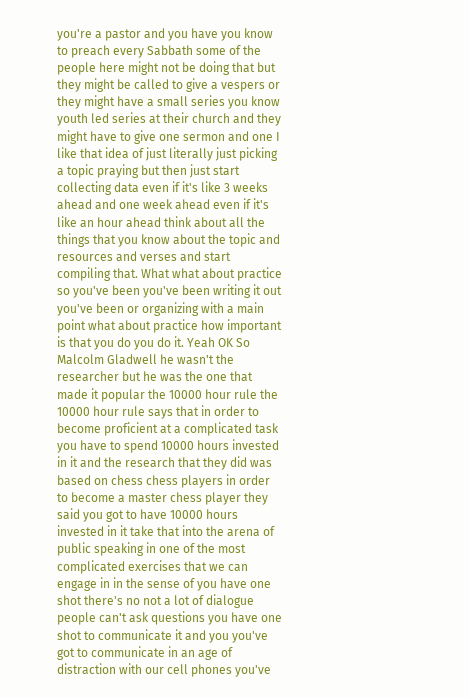you're a pastor and you have you know to preach every Sabbath some of the people here might not be doing that but they might be called to give a vespers or they might have a small series you know youth led series at their church and they might have to give one sermon and one I like that idea of just literally just picking a topic praying but then just start collecting data even if it's like 3 weeks ahead and one week ahead even if it's like an hour ahead think about all the things that you know about the topic and resources and verses and start compiling that. What what about practice so you've been you've been writing it out you've been or organizing with a main point what about practice how important is that you do you do it. Yeah OK So Malcolm Gladwell he wasn't the researcher but he was the one that made it popular the 10000 hour rule the 10000 hour rule says that in order to become proficient at a complicated task you have to spend 10000 hours invested in it and the research that they did was based on chess chess players in order to become a master chess player they said you got to have 10000 hours invested in it take that into the arena of public speaking in one of the most complicated exercises that we can engage in in the sense of you have one shot there's no not a lot of dialogue people can't ask questions you have one shot to communicate it and you you've got to communicate in an age of distraction with our cell phones you've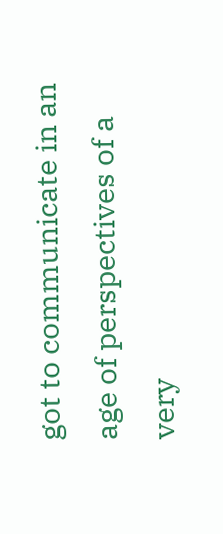got to communicate in an age of perspectives of a very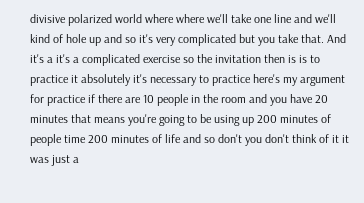divisive polarized world where where we'll take one line and we'll kind of hole up and so it's very complicated but you take that. And it's a it's a complicated exercise so the invitation then is is to practice it absolutely it's necessary to practice here's my argument for practice if there are 10 people in the room and you have 20 minutes that means you're going to be using up 200 minutes of people time 200 minutes of life and so don't you don't think of it it was just a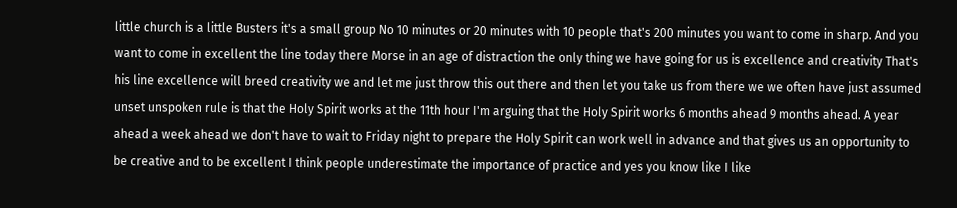little church is a little Busters it's a small group No 10 minutes or 20 minutes with 10 people that's 200 minutes you want to come in sharp. And you want to come in excellent the line today there Morse in an age of distraction the only thing we have going for us is excellence and creativity That's his line excellence will breed creativity we and let me just throw this out there and then let you take us from there we we often have just assumed unset unspoken rule is that the Holy Spirit works at the 11th hour I'm arguing that the Holy Spirit works 6 months ahead 9 months ahead. A year ahead a week ahead we don't have to wait to Friday night to prepare the Holy Spirit can work well in advance and that gives us an opportunity to be creative and to be excellent I think people underestimate the importance of practice and yes you know like I like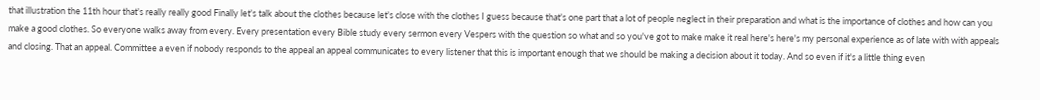that illustration the 11th hour that's really really good Finally let's talk about the clothes because let's close with the clothes I guess because that's one part that a lot of people neglect in their preparation and what is the importance of clothes and how can you make a good clothes. So everyone walks away from every. Every presentation every Bible study every sermon every Vespers with the question so what and so you've got to make make it real here's here's my personal experience as of late with with appeals and closing. That an appeal. Committee a even if nobody responds to the appeal an appeal communicates to every listener that this is important enough that we should be making a decision about it today. And so even if it's a little thing even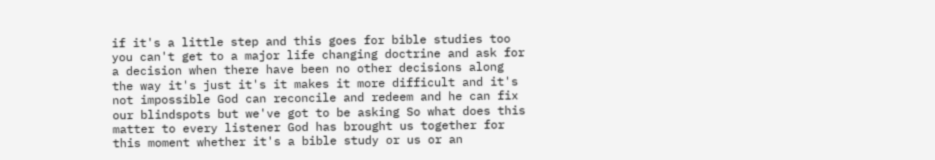if it's a little step and this goes for bible studies too you can't get to a major life changing doctrine and ask for a decision when there have been no other decisions along the way it's just it's it makes it more difficult and it's not impossible God can reconcile and redeem and he can fix our blindspots but we've got to be asking So what does this matter to every listener God has brought us together for this moment whether it's a bible study or us or an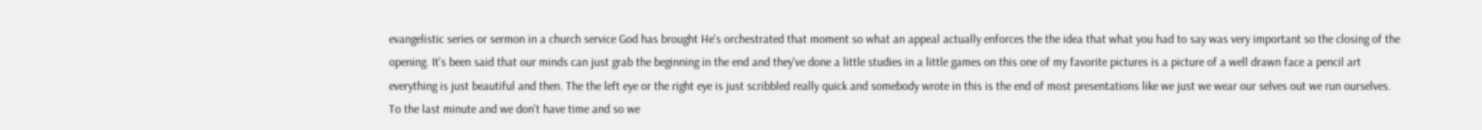evangelistic series or sermon in a church service God has brought He's orchestrated that moment so what an appeal actually enforces the the idea that what you had to say was very important so the closing of the opening. It's been said that our minds can just grab the beginning in the end and they've done a little studies in a little games on this one of my favorite pictures is a picture of a well drawn face a pencil art everything is just beautiful and then. The the left eye or the right eye is just scribbled really quick and somebody wrote in this is the end of most presentations like we just we wear our selves out we run ourselves. To the last minute and we don't have time and so we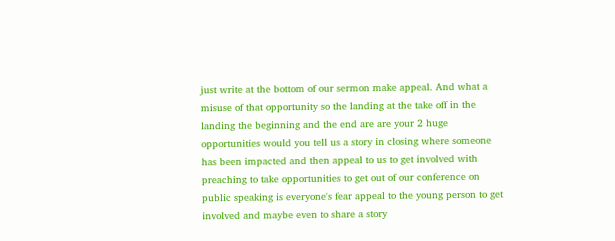just write at the bottom of our sermon make appeal. And what a misuse of that opportunity so the landing at the take off in the landing the beginning and the end are are your 2 huge opportunities would you tell us a story in closing where someone has been impacted and then appeal to us to get involved with preaching to take opportunities to get out of our conference on public speaking is everyone's fear appeal to the young person to get involved and maybe even to share a story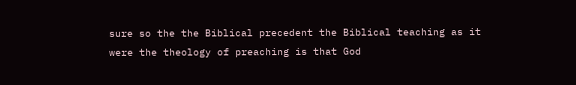sure so the the Biblical precedent the Biblical teaching as it were the theology of preaching is that God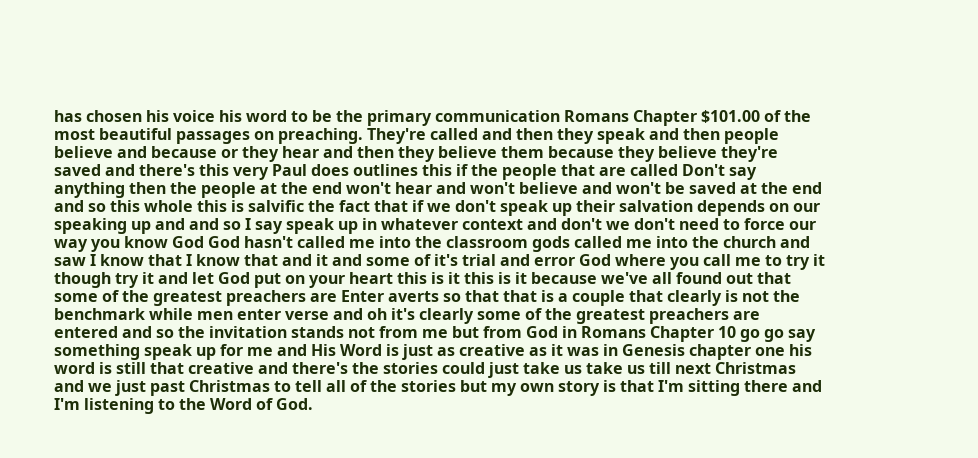has chosen his voice his word to be the primary communication Romans Chapter $101.00 of the most beautiful passages on preaching. They're called and then they speak and then people believe and because or they hear and then they believe them because they believe they're saved and there's this very Paul does outlines this if the people that are called Don't say anything then the people at the end won't hear and won't believe and won't be saved at the end and so this whole this is salvific the fact that if we don't speak up their salvation depends on our speaking up and and so I say speak up in whatever context and don't we don't need to force our way you know God God hasn't called me into the classroom gods called me into the church and saw I know that I know that and it and some of it's trial and error God where you call me to try it though try it and let God put on your heart this is it this is it because we've all found out that some of the greatest preachers are Enter averts so that that is a couple that clearly is not the benchmark while men enter verse and oh it's clearly some of the greatest preachers are entered and so the invitation stands not from me but from God in Romans Chapter 10 go go say something speak up for me and His Word is just as creative as it was in Genesis chapter one his word is still that creative and there's the stories could just take us take us till next Christmas and we just past Christmas to tell all of the stories but my own story is that I'm sitting there and I'm listening to the Word of God.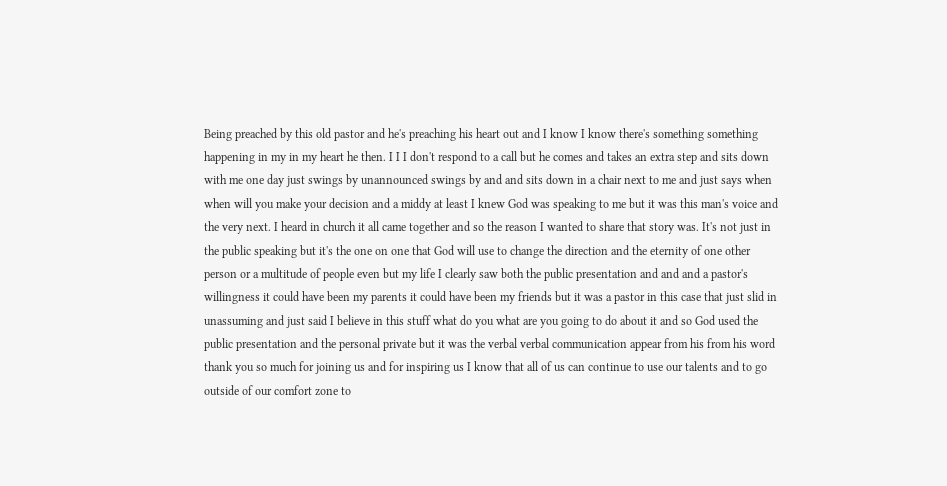Being preached by this old pastor and he's preaching his heart out and I know I know there's something something happening in my in my heart he then. I I I don't respond to a call but he comes and takes an extra step and sits down with me one day just swings by unannounced swings by and and sits down in a chair next to me and just says when when will you make your decision and a middy at least I knew God was speaking to me but it was this man's voice and the very next. I heard in church it all came together and so the reason I wanted to share that story was. It's not just in the public speaking but it's the one on one that God will use to change the direction and the eternity of one other person or a multitude of people even but my life I clearly saw both the public presentation and and and a pastor's willingness it could have been my parents it could have been my friends but it was a pastor in this case that just slid in unassuming and just said I believe in this stuff what do you what are you going to do about it and so God used the public presentation and the personal private but it was the verbal verbal communication appear from his from his word thank you so much for joining us and for inspiring us I know that all of us can continue to use our talents and to go outside of our comfort zone to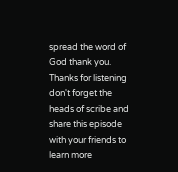spread the word of God thank you. Thanks for listening don't forget the heads of scribe and share this episode with your friends to learn more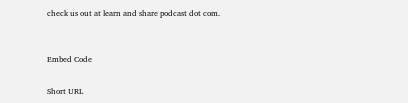check us out at learn and share podcast dot com.


Embed Code

Short URL